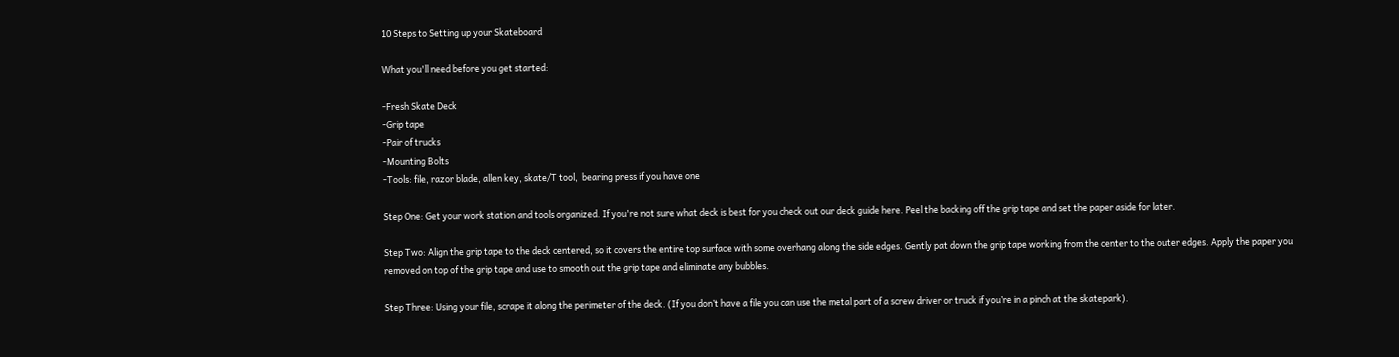10 Steps to Setting up your Skateboard

What you'll need before you get started:

-Fresh Skate Deck
-Grip tape
-Pair of trucks
-Mounting Bolts
-Tools: file, razor blade, allen key, skate/T tool,  bearing press if you have one

Step One: Get your work station and tools organized. If you're not sure what deck is best for you check out our deck guide here. Peel the backing off the grip tape and set the paper aside for later.

Step Two: Align the grip tape to the deck centered, so it covers the entire top surface with some overhang along the side edges. Gently pat down the grip tape working from the center to the outer edges. Apply the paper you removed on top of the grip tape and use to smooth out the grip tape and eliminate any bubbles.

Step Three: Using your file, scrape it along the perimeter of the deck. (If you don’t have a file you can use the metal part of a screw driver or truck if you’re in a pinch at the skatepark).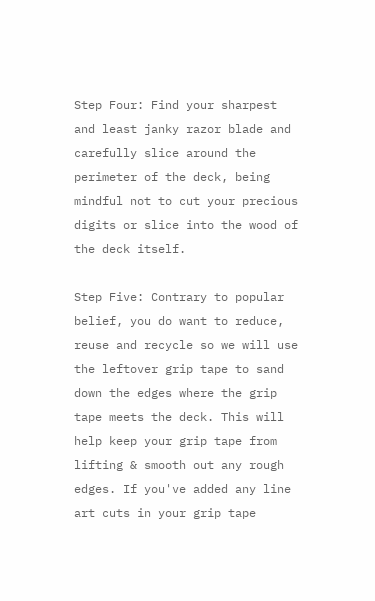Step Four: Find your sharpest and least janky razor blade and carefully slice around the perimeter of the deck, being mindful not to cut your precious digits or slice into the wood of the deck itself.

Step Five: Contrary to popular belief, you do want to reduce, reuse and recycle so we will use the leftover grip tape to sand down the edges where the grip tape meets the deck. This will help keep your grip tape from lifting & smooth out any rough edges. If you've added any line art cuts in your grip tape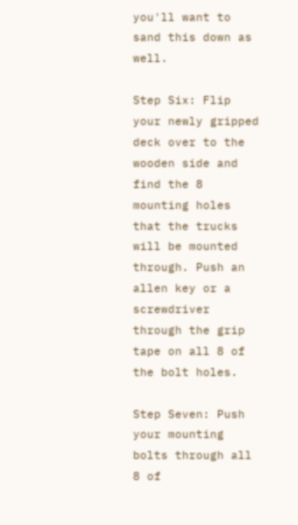you'll want to sand this down as well.

Step Six: Flip your newly gripped deck over to the wooden side and find the 8 mounting holes that the trucks will be mounted through. Push an allen key or a screwdriver through the grip tape on all 8 of the bolt holes.

Step Seven: Push your mounting bolts through all 8 of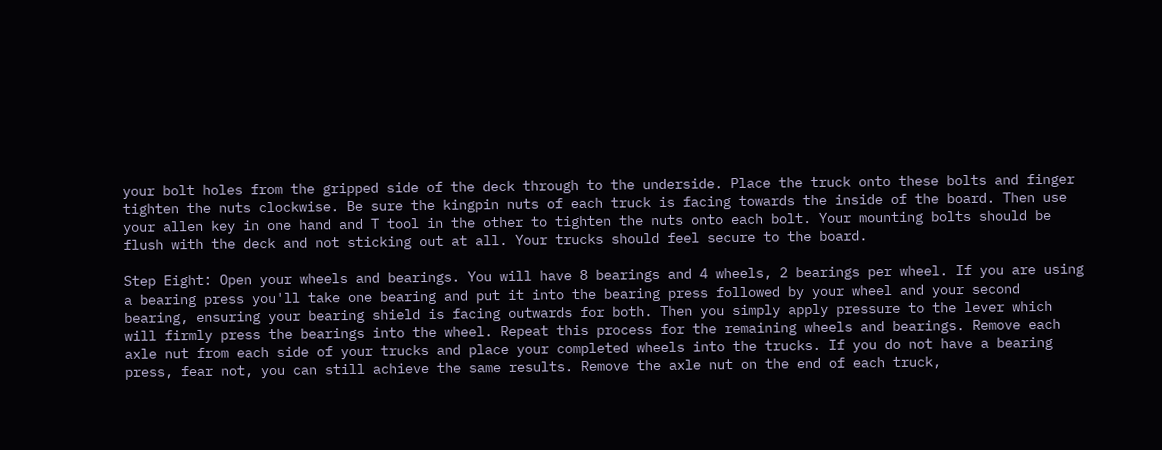your bolt holes from the gripped side of the deck through to the underside. Place the truck onto these bolts and finger tighten the nuts clockwise. Be sure the kingpin nuts of each truck is facing towards the inside of the board. Then use your allen key in one hand and T tool in the other to tighten the nuts onto each bolt. Your mounting bolts should be flush with the deck and not sticking out at all. Your trucks should feel secure to the board.

Step Eight: Open your wheels and bearings. You will have 8 bearings and 4 wheels, 2 bearings per wheel. If you are using a bearing press you'll take one bearing and put it into the bearing press followed by your wheel and your second bearing, ensuring your bearing shield is facing outwards for both. Then you simply apply pressure to the lever which will firmly press the bearings into the wheel. Repeat this process for the remaining wheels and bearings. Remove each axle nut from each side of your trucks and place your completed wheels into the trucks. If you do not have a bearing press, fear not, you can still achieve the same results. Remove the axle nut on the end of each truck,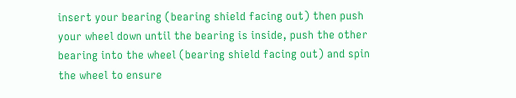insert your bearing (bearing shield facing out) then push your wheel down until the bearing is inside, push the other bearing into the wheel (bearing shield facing out) and spin the wheel to ensure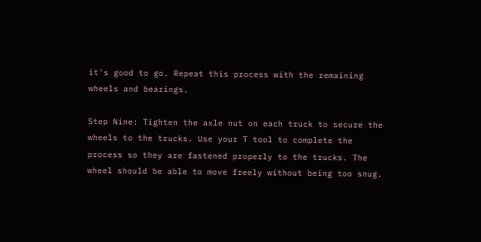it's good to go. Repeat this process with the remaining wheels and bearings.

Step Nine: Tighten the axle nut on each truck to secure the wheels to the trucks. Use your T tool to complete the process so they are fastened properly to the trucks. The wheel should be able to move freely without being too snug.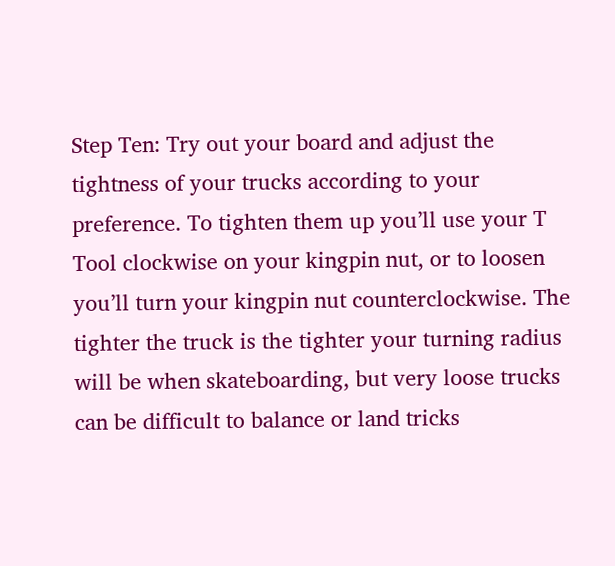Step Ten: Try out your board and adjust the tightness of your trucks according to your preference. To tighten them up you’ll use your T Tool clockwise on your kingpin nut, or to loosen you’ll turn your kingpin nut counterclockwise. The tighter the truck is the tighter your turning radius will be when skateboarding, but very loose trucks can be difficult to balance or land tricks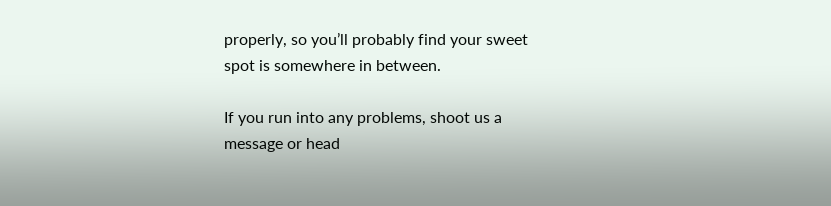properly, so you’ll probably find your sweet spot is somewhere in between.

If you run into any problems, shoot us a message or head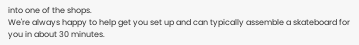into one of the shops.
We're always happy to help get you set up and can typically assemble a skateboard for you in about 30 minutes.